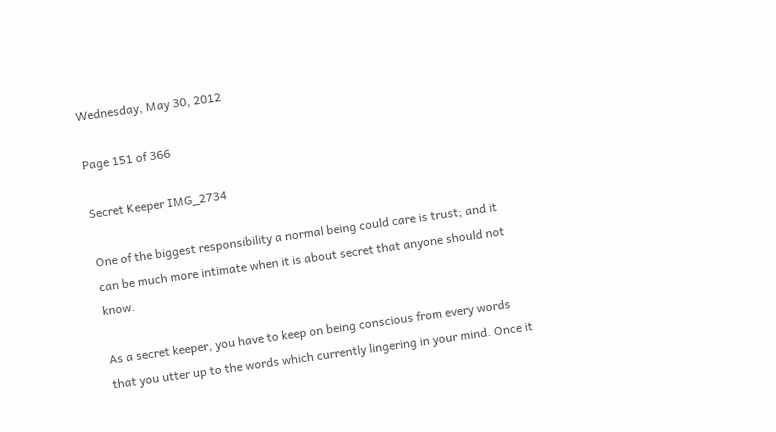Wednesday, May 30, 2012

Page 151 of 366

Secret Keeper IMG_2734

One of the biggest responsibility a normal being could care is trust; and it can be much more intimate when it is about secret that anyone should not know.

As a secret keeper, you have to keep on being conscious from every words that you utter up to the words which currently lingering in your mind. Once it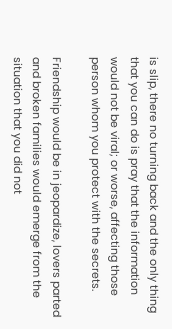is slip, there no turning back and the only thing that you can do is pray that the information would not be viral; or worse, affecting those person whom you protect with the secrets.

Friendship would be in jeopardize, lovers parted and broken families would emerge from the situation that you did not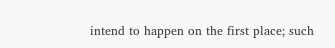intend to happen on the first place; such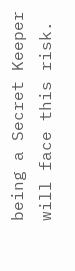being a Secret Keeper will face this risk.